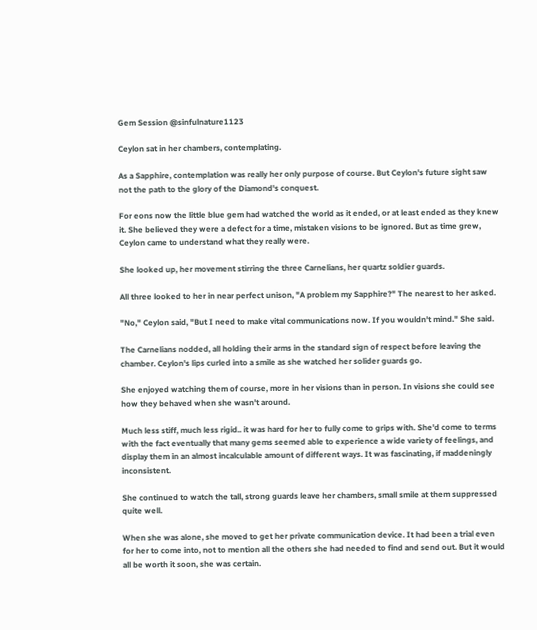Gem Session @sinfulnature1123

Ceylon sat in her chambers, contemplating.

As a Sapphire, contemplation was really her only purpose of course. But Ceylon's future sight saw not the path to the glory of the Diamond's conquest.

For eons now the little blue gem had watched the world as it ended, or at least ended as they knew it. She believed they were a defect for a time, mistaken visions to be ignored. But as time grew, Ceylon came to understand what they really were.

She looked up, her movement stirring the three Carnelians, her quartz soldier guards.

All three looked to her in near perfect unison, "A problem my Sapphire?" The nearest to her asked.

"No," Ceylon said, "But I need to make vital communications now. If you wouldn't mind." She said.

The Carnelians nodded, all holding their arms in the standard sign of respect before leaving the chamber. Ceylon's lips curled into a smile as she watched her solider guards go.

She enjoyed watching them of course, more in her visions than in person. In visions she could see how they behaved when she wasn't around.

Much less stiff, much less rigid.. it was hard for her to fully come to grips with. She'd come to terms with the fact eventually that many gems seemed able to experience a wide variety of feelings, and display them in an almost incalculable amount of different ways. It was fascinating, if maddeningly inconsistent.

She continued to watch the tall, strong guards leave her chambers, small smile at them suppressed quite well.

When she was alone, she moved to get her private communication device. It had been a trial even for her to come into, not to mention all the others she had needed to find and send out. But it would all be worth it soon, she was certain.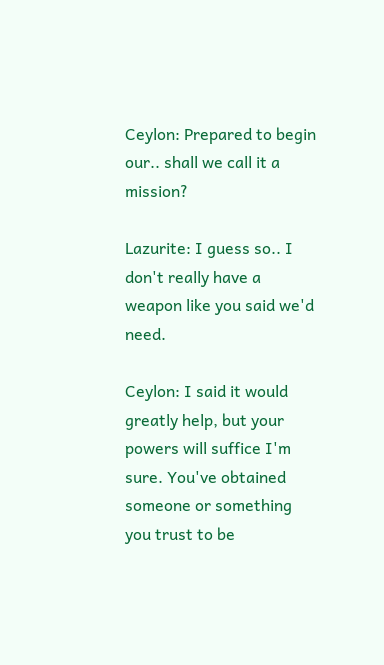Ceylon: Prepared to begin our.. shall we call it a mission?

Lazurite: I guess so.. I don't really have a weapon like you said we'd need.

Ceylon: I said it would greatly help, but your powers will suffice I'm sure. You've obtained someone or something you trust to be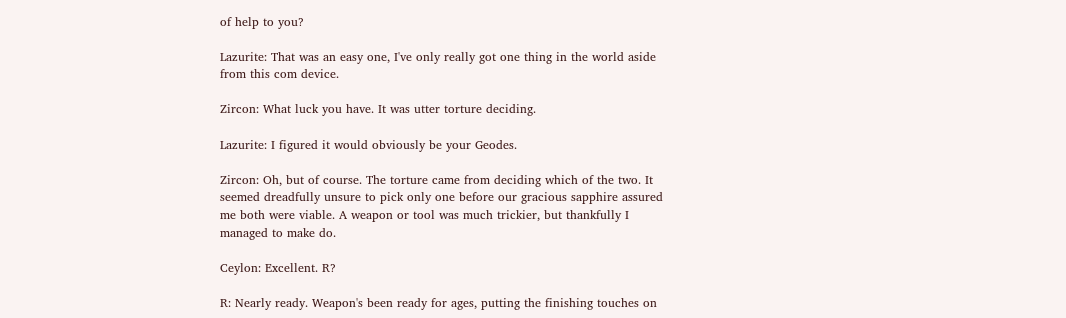of help to you?

Lazurite: That was an easy one, I've only really got one thing in the world aside from this com device.

Zircon: What luck you have. It was utter torture deciding.

Lazurite: I figured it would obviously be your Geodes.

Zircon: Oh, but of course. The torture came from deciding which of the two. It seemed dreadfully unsure to pick only one before our gracious sapphire assured me both were viable. A weapon or tool was much trickier, but thankfully I managed to make do.

Ceylon: Excellent. R?

R: Nearly ready. Weapon's been ready for ages, putting the finishing touches on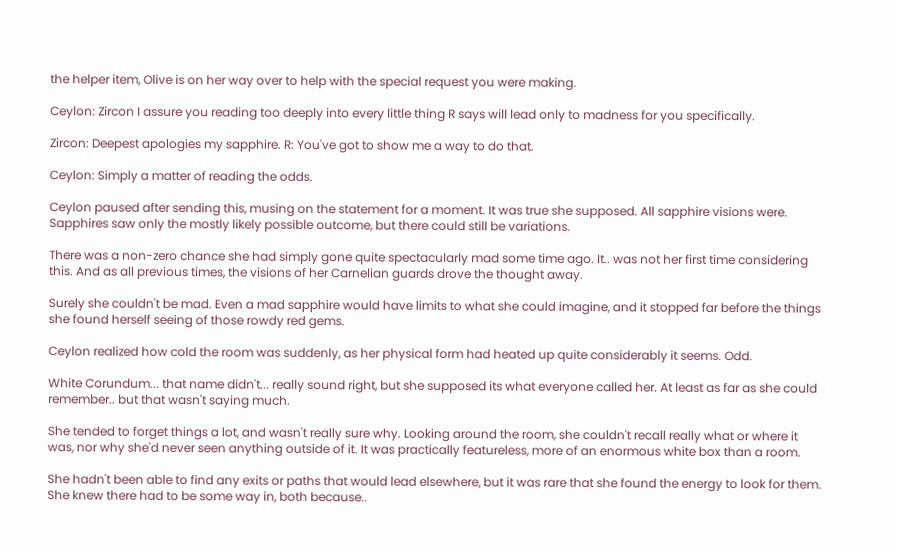the helper item, Olive is on her way over to help with the special request you were making.

Ceylon: Zircon I assure you reading too deeply into every little thing R says will lead only to madness for you specifically.

Zircon: Deepest apologies my sapphire. R: You've got to show me a way to do that.

Ceylon: Simply a matter of reading the odds.

Ceylon paused after sending this, musing on the statement for a moment. It was true she supposed. All sapphire visions were. Sapphires saw only the mostly likely possible outcome, but there could still be variations.

There was a non-zero chance she had simply gone quite spectacularly mad some time ago. It.. was not her first time considering this. And as all previous times, the visions of her Carnelian guards drove the thought away.

Surely she couldn't be mad. Even a mad sapphire would have limits to what she could imagine, and it stopped far before the things she found herself seeing of those rowdy red gems.

Ceylon realized how cold the room was suddenly, as her physical form had heated up quite considerably it seems. Odd.

White Corundum... that name didn't... really sound right, but she supposed its what everyone called her. At least as far as she could remember.. but that wasn't saying much.

She tended to forget things a lot, and wasn't really sure why. Looking around the room, she couldn't recall really what or where it was, nor why she'd never seen anything outside of it. It was practically featureless, more of an enormous white box than a room.

She hadn't been able to find any exits or paths that would lead elsewhere, but it was rare that she found the energy to look for them. She knew there had to be some way in, both because..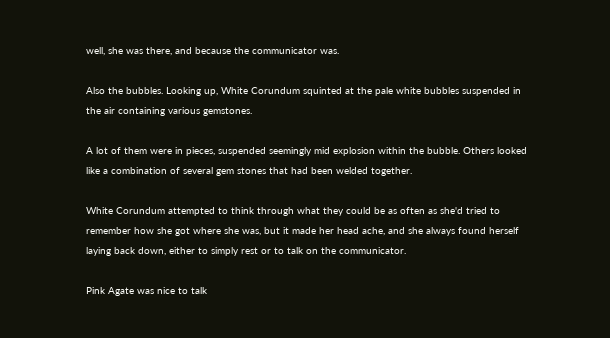well, she was there, and because the communicator was.

Also the bubbles. Looking up, White Corundum squinted at the pale white bubbles suspended in the air containing various gemstones.

A lot of them were in pieces, suspended seemingly mid explosion within the bubble. Others looked like a combination of several gem stones that had been welded together.

White Corundum attempted to think through what they could be as often as she'd tried to remember how she got where she was, but it made her head ache, and she always found herself laying back down, either to simply rest or to talk on the communicator.

Pink Agate was nice to talk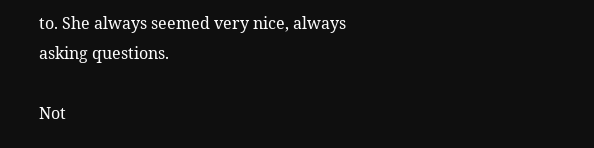to. She always seemed very nice, always asking questions.

Not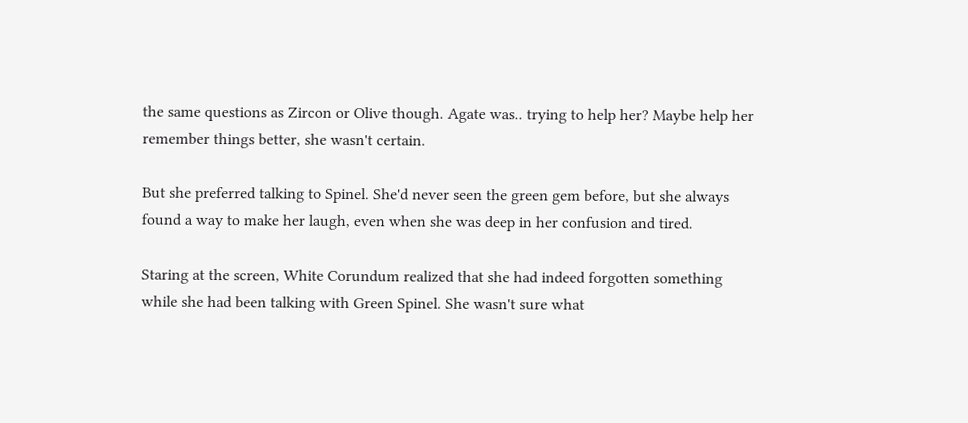the same questions as Zircon or Olive though. Agate was.. trying to help her? Maybe help her remember things better, she wasn't certain.

But she preferred talking to Spinel. She'd never seen the green gem before, but she always found a way to make her laugh, even when she was deep in her confusion and tired.

Staring at the screen, White Corundum realized that she had indeed forgotten something while she had been talking with Green Spinel. She wasn't sure what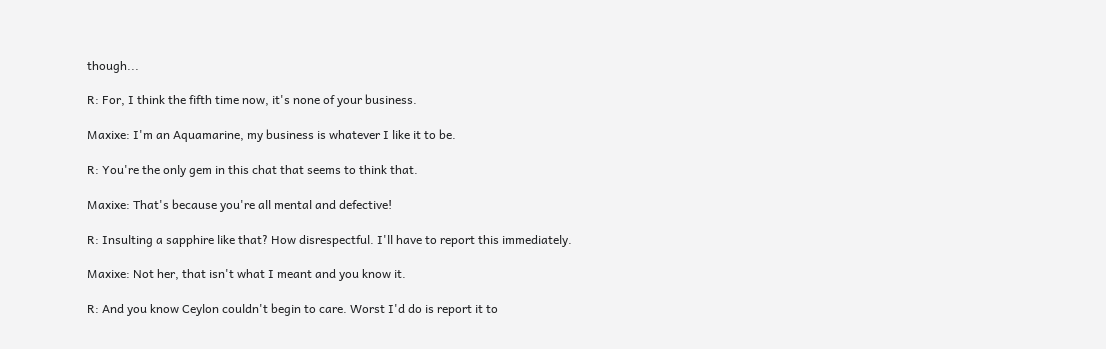though...

R: For, I think the fifth time now, it's none of your business.

Maxixe: I'm an Aquamarine, my business is whatever I like it to be.

R: You're the only gem in this chat that seems to think that.

Maxixe: That's because you're all mental and defective!

R: Insulting a sapphire like that? How disrespectful. I'll have to report this immediately.

Maxixe: Not her, that isn't what I meant and you know it.

R: And you know Ceylon couldn't begin to care. Worst I'd do is report it to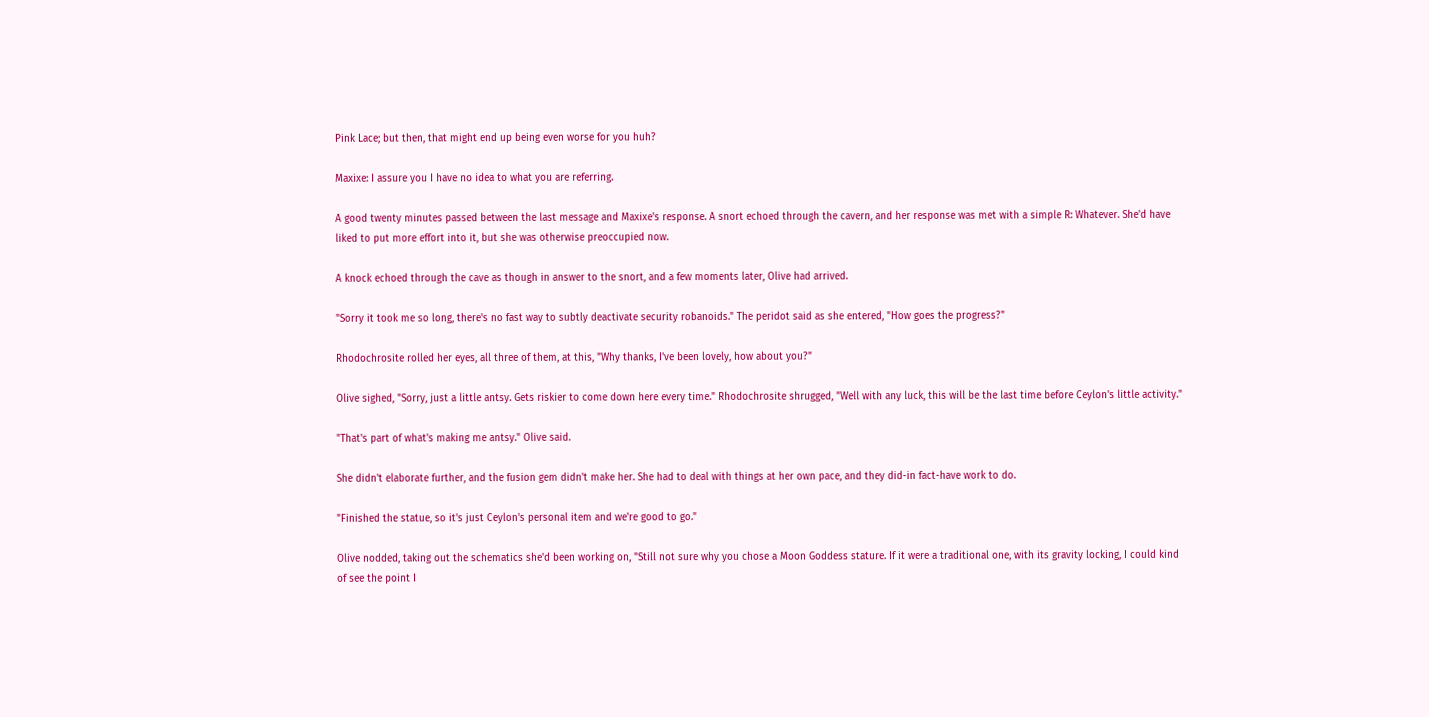Pink Lace; but then, that might end up being even worse for you huh?

Maxixe: I assure you I have no idea to what you are referring.

A good twenty minutes passed between the last message and Maxixe's response. A snort echoed through the cavern, and her response was met with a simple R: Whatever. She'd have liked to put more effort into it, but she was otherwise preoccupied now.

A knock echoed through the cave as though in answer to the snort, and a few moments later, Olive had arrived.

"Sorry it took me so long, there's no fast way to subtly deactivate security robanoids." The peridot said as she entered, "How goes the progress?"

Rhodochrosite rolled her eyes, all three of them, at this, "Why thanks, I've been lovely, how about you?"

Olive sighed, "Sorry, just a little antsy. Gets riskier to come down here every time." Rhodochrosite shrugged, "Well with any luck, this will be the last time before Ceylon's little activity."

"That's part of what's making me antsy." Olive said.

She didn't elaborate further, and the fusion gem didn't make her. She had to deal with things at her own pace, and they did-in fact-have work to do.

"Finished the statue, so it's just Ceylon's personal item and we're good to go."

Olive nodded, taking out the schematics she'd been working on, "Still not sure why you chose a Moon Goddess stature. If it were a traditional one, with its gravity locking, I could kind of see the point I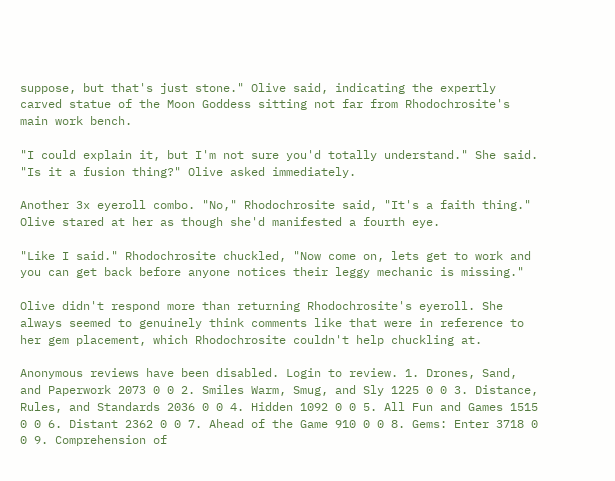suppose, but that's just stone." Olive said, indicating the expertly carved statue of the Moon Goddess sitting not far from Rhodochrosite's main work bench.

"I could explain it, but I'm not sure you'd totally understand." She said. "Is it a fusion thing?" Olive asked immediately.

Another 3x eyeroll combo. "No," Rhodochrosite said, "It's a faith thing." Olive stared at her as though she'd manifested a fourth eye.

"Like I said." Rhodochrosite chuckled, "Now come on, lets get to work and you can get back before anyone notices their leggy mechanic is missing."

Olive didn't respond more than returning Rhodochrosite's eyeroll. She always seemed to genuinely think comments like that were in reference to her gem placement, which Rhodochrosite couldn't help chuckling at.

Anonymous reviews have been disabled. Login to review. 1. Drones, Sand, and Paperwork 2073 0 0 2. Smiles Warm, Smug, and Sly 1225 0 0 3. Distance, Rules, and Standards 2036 0 0 4. Hidden 1092 0 0 5. All Fun and Games 1515 0 0 6. Distant 2362 0 0 7. Ahead of the Game 910 0 0 8. Gems: Enter 3718 0 0 9. Comprehension of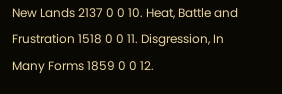New Lands 2137 0 0 10. Heat, Battle and Frustration 1518 0 0 11. Disgression, In Many Forms 1859 0 0 12.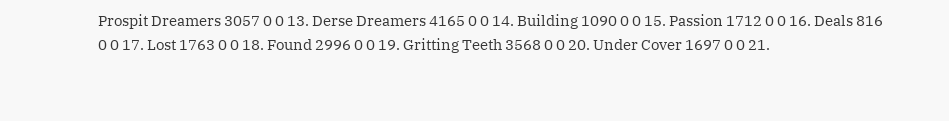Prospit Dreamers 3057 0 0 13. Derse Dreamers 4165 0 0 14. Building 1090 0 0 15. Passion 1712 0 0 16. Deals 816 0 0 17. Lost 1763 0 0 18. Found 2996 0 0 19. Gritting Teeth 3568 0 0 20. Under Cover 1697 0 0 21.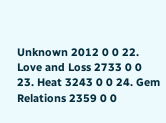Unknown 2012 0 0 22. Love and Loss 2733 0 0 23. Heat 3243 0 0 24. Gem Relations 2359 0 0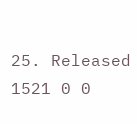25. Released 1521 0 0